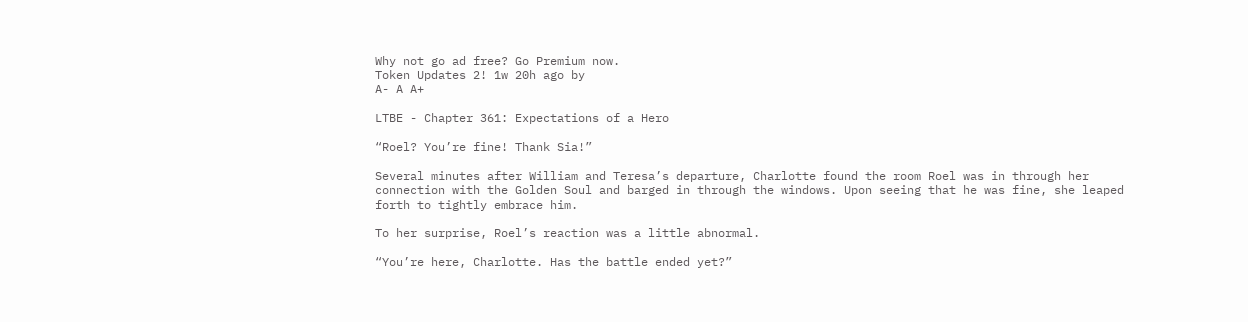Why not go ad free? Go Premium now.
Token Updates 2! 1w 20h ago by
A- A A+

LTBE - Chapter 361: Expectations of a Hero

“Roel? You’re fine! Thank Sia!”

Several minutes after William and Teresa’s departure, Charlotte found the room Roel was in through her connection with the Golden Soul and barged in through the windows. Upon seeing that he was fine, she leaped forth to tightly embrace him.

To her surprise, Roel’s reaction was a little abnormal.

“You’re here, Charlotte. Has the battle ended yet?”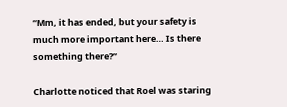“Mm, it has ended, but your safety is much more important here… Is there something there?”

Charlotte noticed that Roel was staring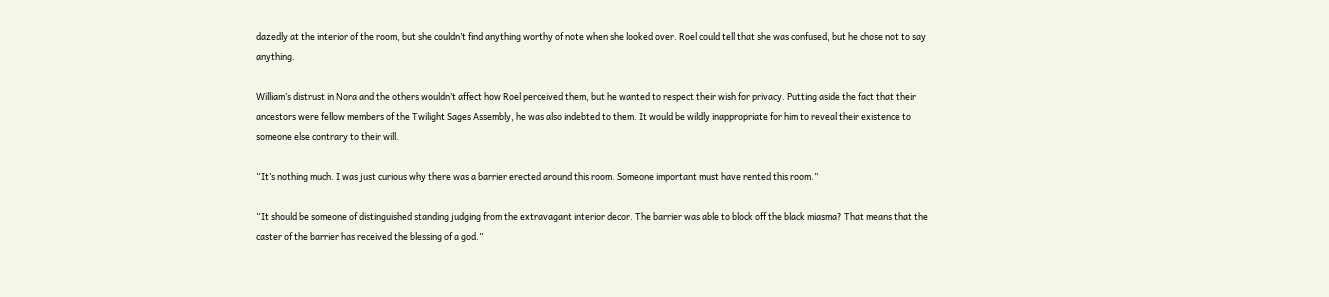dazedly at the interior of the room, but she couldn’t find anything worthy of note when she looked over. Roel could tell that she was confused, but he chose not to say anything.

William’s distrust in Nora and the others wouldn’t affect how Roel perceived them, but he wanted to respect their wish for privacy. Putting aside the fact that their ancestors were fellow members of the Twilight Sages Assembly, he was also indebted to them. It would be wildly inappropriate for him to reveal their existence to someone else contrary to their will.

“It’s nothing much. I was just curious why there was a barrier erected around this room. Someone important must have rented this room.”

“It should be someone of distinguished standing judging from the extravagant interior decor. The barrier was able to block off the black miasma? That means that the caster of the barrier has received the blessing of a god.”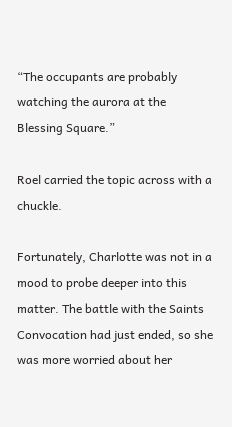“The occupants are probably watching the aurora at the Blessing Square.”

Roel carried the topic across with a chuckle.

Fortunately, Charlotte was not in a mood to probe deeper into this matter. The battle with the Saints Convocation had just ended, so she was more worried about her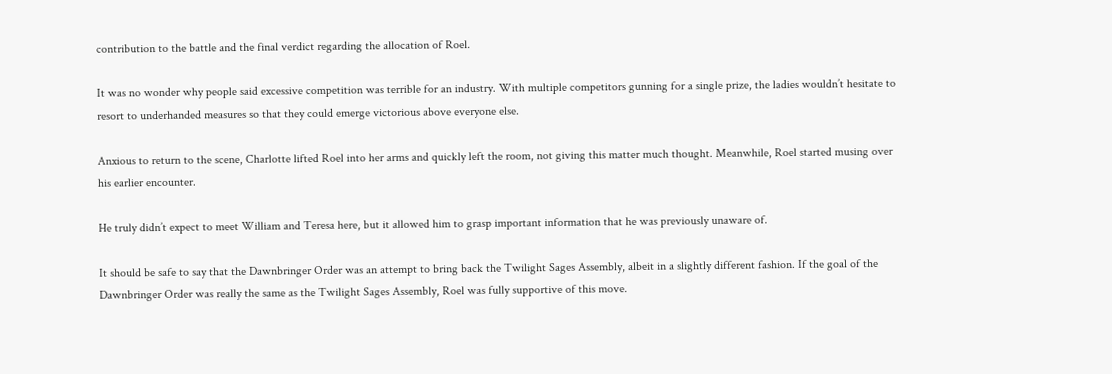contribution to the battle and the final verdict regarding the allocation of Roel.

It was no wonder why people said excessive competition was terrible for an industry. With multiple competitors gunning for a single prize, the ladies wouldn’t hesitate to resort to underhanded measures so that they could emerge victorious above everyone else.

Anxious to return to the scene, Charlotte lifted Roel into her arms and quickly left the room, not giving this matter much thought. Meanwhile, Roel started musing over his earlier encounter.

He truly didn’t expect to meet William and Teresa here, but it allowed him to grasp important information that he was previously unaware of.

It should be safe to say that the Dawnbringer Order was an attempt to bring back the Twilight Sages Assembly, albeit in a slightly different fashion. If the goal of the Dawnbringer Order was really the same as the Twilight Sages Assembly, Roel was fully supportive of this move.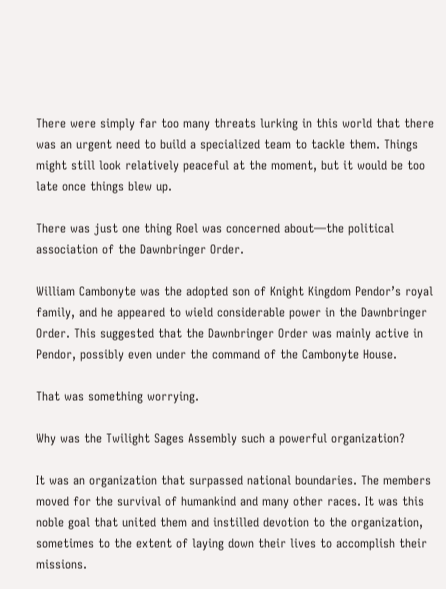There were simply far too many threats lurking in this world that there was an urgent need to build a specialized team to tackle them. Things might still look relatively peaceful at the moment, but it would be too late once things blew up.

There was just one thing Roel was concerned about—the political association of the Dawnbringer Order.

William Cambonyte was the adopted son of Knight Kingdom Pendor’s royal family, and he appeared to wield considerable power in the Dawnbringer Order. This suggested that the Dawnbringer Order was mainly active in Pendor, possibly even under the command of the Cambonyte House.

That was something worrying.

Why was the Twilight Sages Assembly such a powerful organization?

It was an organization that surpassed national boundaries. The members moved for the survival of humankind and many other races. It was this noble goal that united them and instilled devotion to the organization, sometimes to the extent of laying down their lives to accomplish their missions.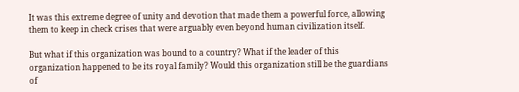It was this extreme degree of unity and devotion that made them a powerful force, allowing them to keep in check crises that were arguably even beyond human civilization itself.

But what if this organization was bound to a country? What if the leader of this organization happened to be its royal family? Would this organization still be the guardians of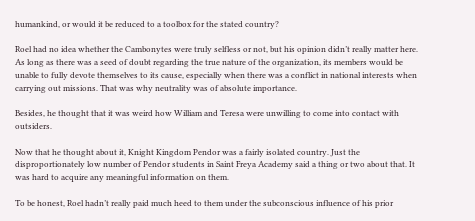humankind, or would it be reduced to a toolbox for the stated country?

Roel had no idea whether the Cambonytes were truly selfless or not, but his opinion didn’t really matter here. As long as there was a seed of doubt regarding the true nature of the organization, its members would be unable to fully devote themselves to its cause, especially when there was a conflict in national interests when carrying out missions. That was why neutrality was of absolute importance.

Besides, he thought that it was weird how William and Teresa were unwilling to come into contact with outsiders.

Now that he thought about it, Knight Kingdom Pendor was a fairly isolated country. Just the disproportionately low number of Pendor students in Saint Freya Academy said a thing or two about that. It was hard to acquire any meaningful information on them.

To be honest, Roel hadn’t really paid much heed to them under the subconscious influence of his prior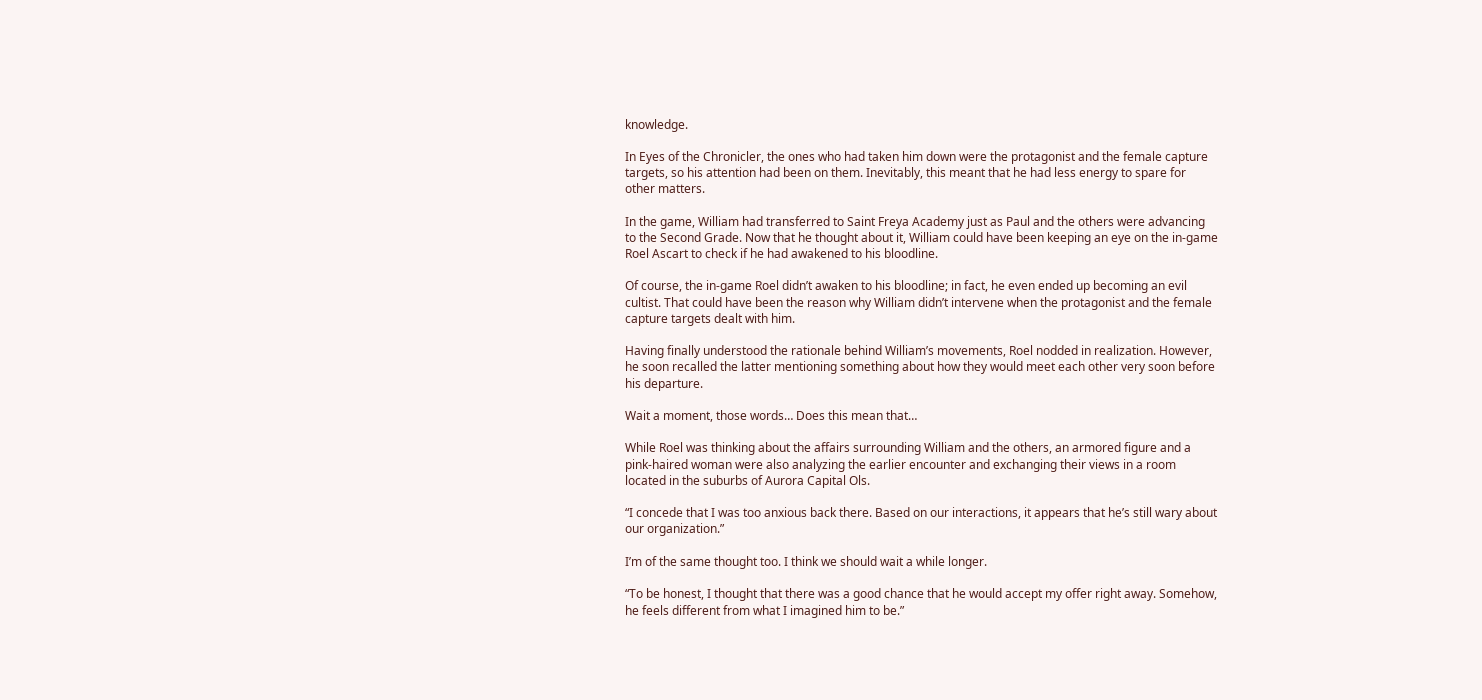knowledge.

In Eyes of the Chronicler, the ones who had taken him down were the protagonist and the female capture targets, so his attention had been on them. Inevitably, this meant that he had less energy to spare for other matters.

In the game, William had transferred to Saint Freya Academy just as Paul and the others were advancing to the Second Grade. Now that he thought about it, William could have been keeping an eye on the in-game Roel Ascart to check if he had awakened to his bloodline.

Of course, the in-game Roel didn’t awaken to his bloodline; in fact, he even ended up becoming an evil cultist. That could have been the reason why William didn’t intervene when the protagonist and the female capture targets dealt with him.

Having finally understood the rationale behind William’s movements, Roel nodded in realization. However, he soon recalled the latter mentioning something about how they would meet each other very soon before his departure.

Wait a moment, those words… Does this mean that…

While Roel was thinking about the affairs surrounding William and the others, an armored figure and a pink-haired woman were also analyzing the earlier encounter and exchanging their views in a room located in the suburbs of Aurora Capital Ols.

“I concede that I was too anxious back there. Based on our interactions, it appears that he’s still wary about our organization.”

I’m of the same thought too. I think we should wait a while longer.

“To be honest, I thought that there was a good chance that he would accept my offer right away. Somehow, he feels different from what I imagined him to be.”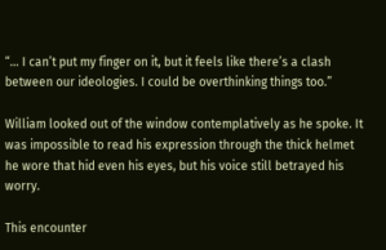“… I can’t put my finger on it, but it feels like there’s a clash between our ideologies. I could be overthinking things too.”

William looked out of the window contemplatively as he spoke. It was impossible to read his expression through the thick helmet he wore that hid even his eyes, but his voice still betrayed his worry.

This encounter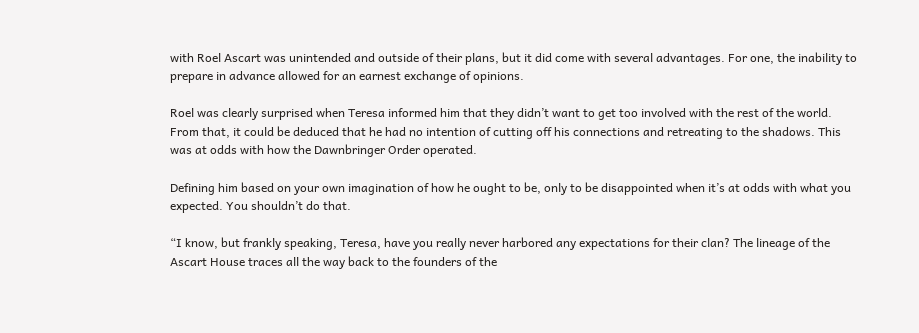with Roel Ascart was unintended and outside of their plans, but it did come with several advantages. For one, the inability to prepare in advance allowed for an earnest exchange of opinions.

Roel was clearly surprised when Teresa informed him that they didn’t want to get too involved with the rest of the world. From that, it could be deduced that he had no intention of cutting off his connections and retreating to the shadows. This was at odds with how the Dawnbringer Order operated.

Defining him based on your own imagination of how he ought to be, only to be disappointed when it’s at odds with what you expected. You shouldn’t do that.

“I know, but frankly speaking, Teresa, have you really never harbored any expectations for their clan? The lineage of the Ascart House traces all the way back to the founders of the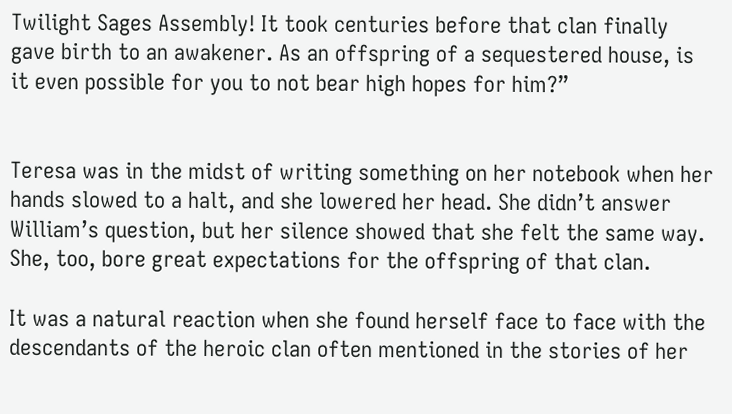Twilight Sages Assembly! It took centuries before that clan finally gave birth to an awakener. As an offspring of a sequestered house, is it even possible for you to not bear high hopes for him?”


Teresa was in the midst of writing something on her notebook when her hands slowed to a halt, and she lowered her head. She didn’t answer William’s question, but her silence showed that she felt the same way. She, too, bore great expectations for the offspring of that clan.

It was a natural reaction when she found herself face to face with the descendants of the heroic clan often mentioned in the stories of her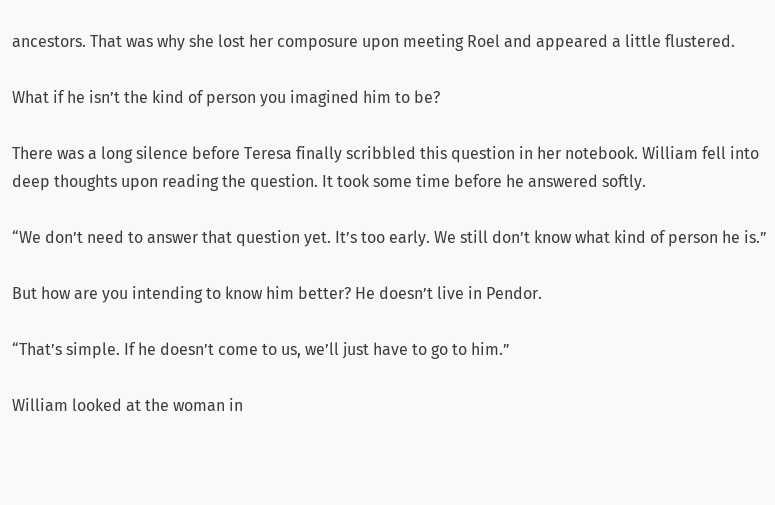ancestors. That was why she lost her composure upon meeting Roel and appeared a little flustered.

What if he isn’t the kind of person you imagined him to be?

There was a long silence before Teresa finally scribbled this question in her notebook. William fell into deep thoughts upon reading the question. It took some time before he answered softly.

“We don’t need to answer that question yet. It’s too early. We still don’t know what kind of person he is.”

But how are you intending to know him better? He doesn’t live in Pendor.

“That’s simple. If he doesn’t come to us, we’ll just have to go to him.”

William looked at the woman in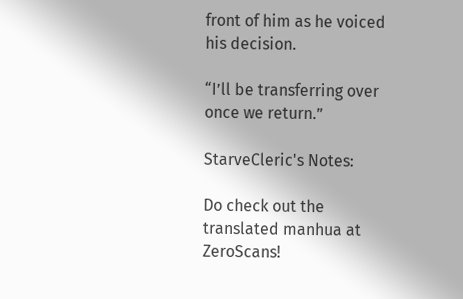front of him as he voiced his decision.

“I’ll be transferring over once we return.”

StarveCleric's Notes:

Do check out the translated manhua at ZeroScans!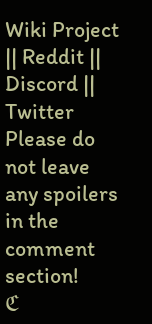Wiki Project || Reddit || Discord || Twitter
Please do not leave any spoilers in the comment section!
ℭ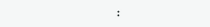: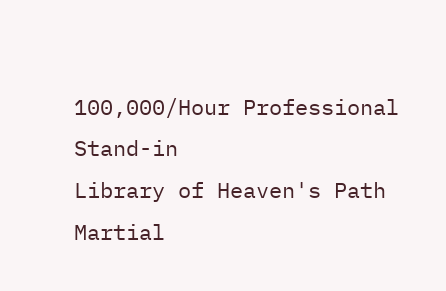100,000/Hour Professional Stand-in
Library of Heaven's Path
Martial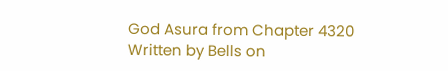God Asura from Chapter 4320
Written by Bells on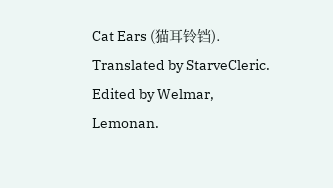Cat Ears (猫耳铃铛). Translated by StarveCleric. Edited by Welmar, Lemonan.